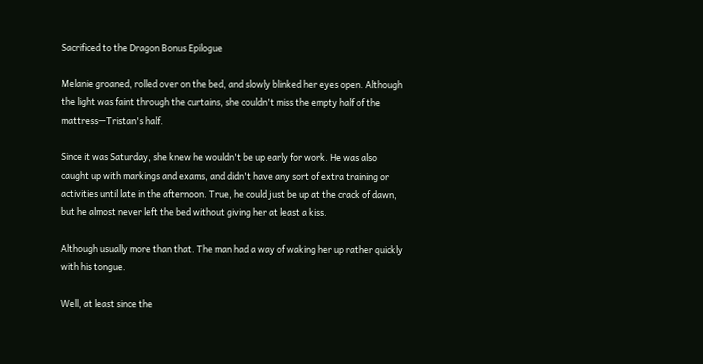Sacrificed to the Dragon Bonus Epilogue

Melanie groaned, rolled over on the bed, and slowly blinked her eyes open. Although the light was faint through the curtains, she couldn't miss the empty half of the mattress—Tristan's half.

Since it was Saturday, she knew he wouldn't be up early for work. He was also caught up with markings and exams, and didn't have any sort of extra training or activities until late in the afternoon. True, he could just be up at the crack of dawn, but he almost never left the bed without giving her at least a kiss.

Although usually more than that. The man had a way of waking her up rather quickly with his tongue.

Well, at least since the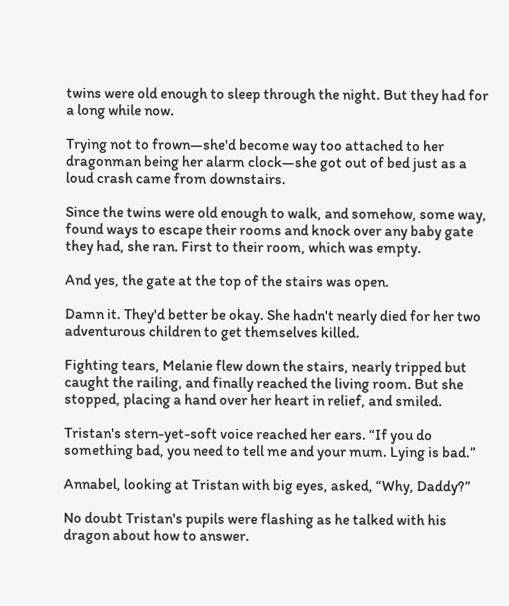twins were old enough to sleep through the night. But they had for a long while now.

Trying not to frown—she'd become way too attached to her dragonman being her alarm clock—she got out of bed just as a loud crash came from downstairs.

Since the twins were old enough to walk, and somehow, some way, found ways to escape their rooms and knock over any baby gate they had, she ran. First to their room, which was empty.

And yes, the gate at the top of the stairs was open.

Damn it. They'd better be okay. She hadn't nearly died for her two adventurous children to get themselves killed.

Fighting tears, Melanie flew down the stairs, nearly tripped but caught the railing, and finally reached the living room. But she stopped, placing a hand over her heart in relief, and smiled.

Tristan's stern-yet-soft voice reached her ears. “If you do something bad, you need to tell me and your mum. Lying is bad.”

Annabel, looking at Tristan with big eyes, asked, “Why, Daddy?”

No doubt Tristan's pupils were flashing as he talked with his dragon about how to answer.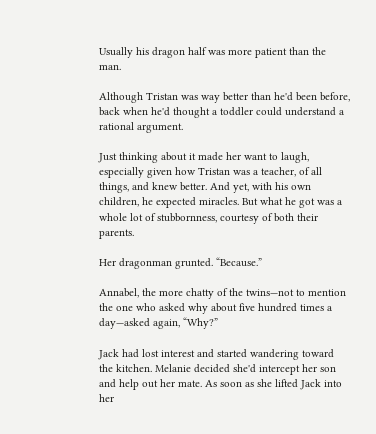Usually his dragon half was more patient than the man.

Although Tristan was way better than he'd been before, back when he'd thought a toddler could understand a rational argument.

Just thinking about it made her want to laugh, especially given how Tristan was a teacher, of all things, and knew better. And yet, with his own children, he expected miracles. But what he got was a whole lot of stubbornness, courtesy of both their parents.

Her dragonman grunted. “Because.”

Annabel, the more chatty of the twins—not to mention the one who asked why about five hundred times a day—asked again, “Why?”

Jack had lost interest and started wandering toward the kitchen. Melanie decided she'd intercept her son and help out her mate. As soon as she lifted Jack into her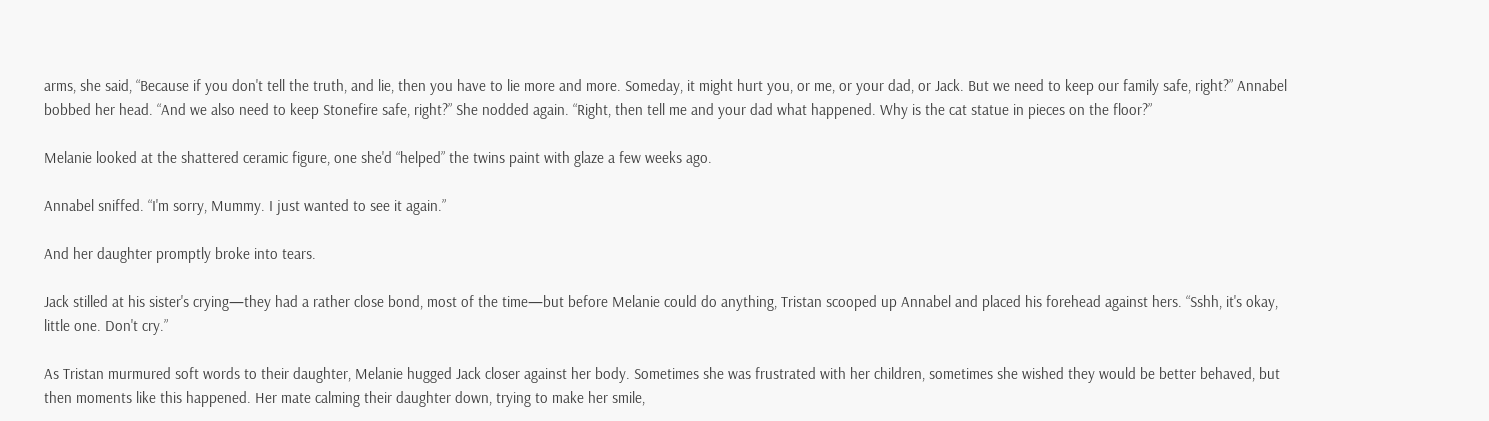arms, she said, “Because if you don't tell the truth, and lie, then you have to lie more and more. Someday, it might hurt you, or me, or your dad, or Jack. But we need to keep our family safe, right?” Annabel bobbed her head. “And we also need to keep Stonefire safe, right?” She nodded again. “Right, then tell me and your dad what happened. Why is the cat statue in pieces on the floor?”

Melanie looked at the shattered ceramic figure, one she'd “helped” the twins paint with glaze a few weeks ago.

Annabel sniffed. “I'm sorry, Mummy. I just wanted to see it again.”

And her daughter promptly broke into tears.

Jack stilled at his sister's crying—they had a rather close bond, most of the time—but before Melanie could do anything, Tristan scooped up Annabel and placed his forehead against hers. “Sshh, it's okay, little one. Don't cry.”

As Tristan murmured soft words to their daughter, Melanie hugged Jack closer against her body. Sometimes she was frustrated with her children, sometimes she wished they would be better behaved, but then moments like this happened. Her mate calming their daughter down, trying to make her smile,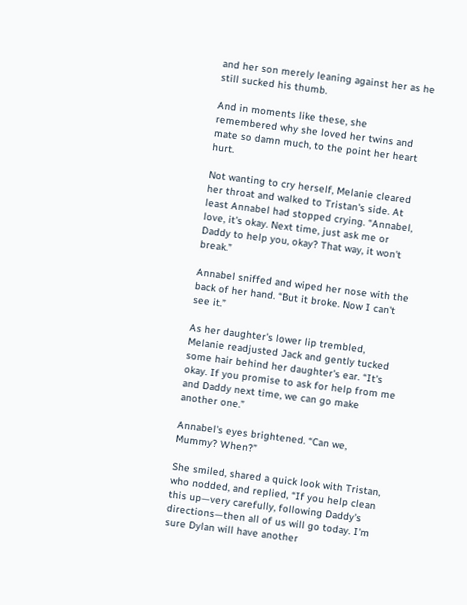and her son merely leaning against her as he still sucked his thumb.

And in moments like these, she remembered why she loved her twins and mate so damn much, to the point her heart hurt.

Not wanting to cry herself, Melanie cleared her throat and walked to Tristan's side. At least Annabel had stopped crying. “Annabel, love, it's okay. Next time, just ask me or Daddy to help you, okay? That way, it won't break.”

Annabel sniffed and wiped her nose with the back of her hand. “But it broke. Now I can't see it.”

As her daughter's lower lip trembled, Melanie readjusted Jack and gently tucked some hair behind her daughter's ear. “It's okay. If you promise to ask for help from me and Daddy next time, we can go make another one.”

Annabel's eyes brightened. “Can we, Mummy? When?”

She smiled, shared a quick look with Tristan, who nodded, and replied, “If you help clean this up—very carefully, following Daddy's directions—then all of us will go today. I'm sure Dylan will have another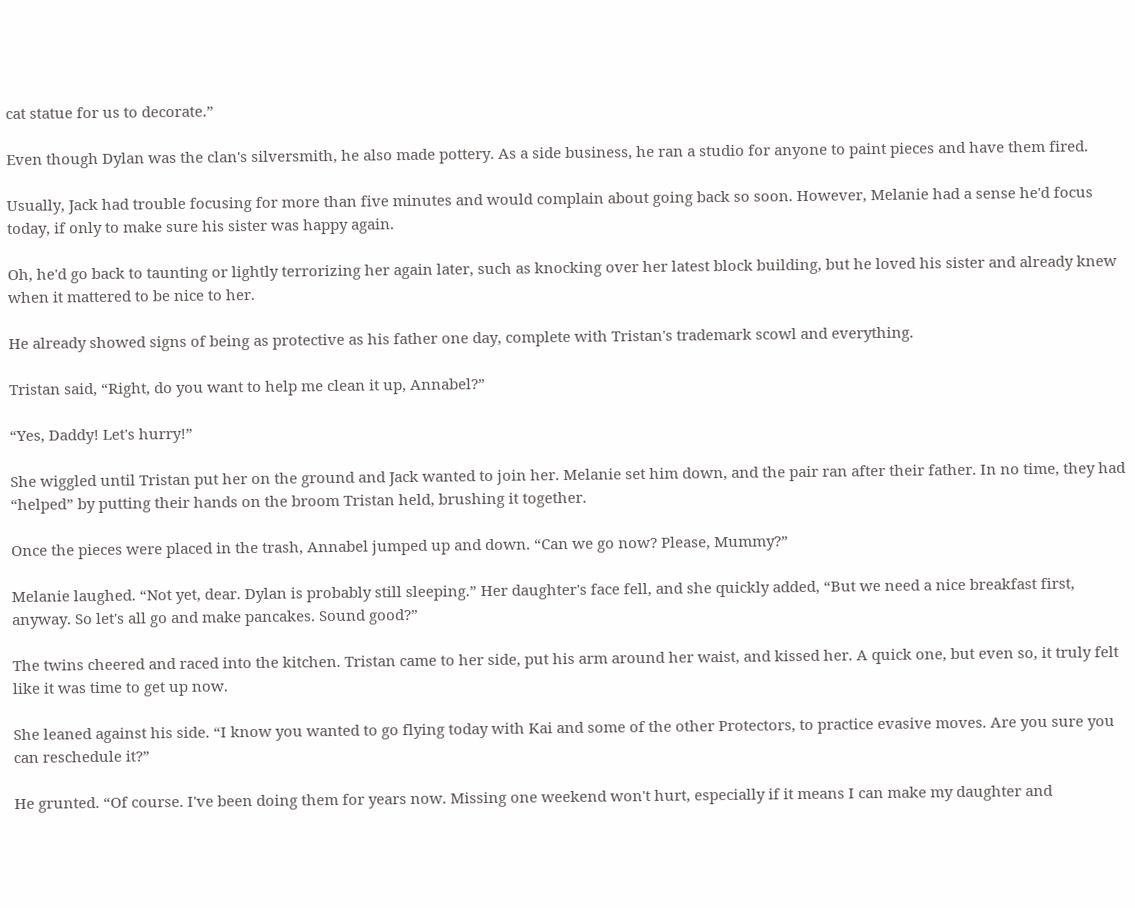cat statue for us to decorate.”

Even though Dylan was the clan's silversmith, he also made pottery. As a side business, he ran a studio for anyone to paint pieces and have them fired.

Usually, Jack had trouble focusing for more than five minutes and would complain about going back so soon. However, Melanie had a sense he'd focus today, if only to make sure his sister was happy again.

Oh, he'd go back to taunting or lightly terrorizing her again later, such as knocking over her latest block building, but he loved his sister and already knew when it mattered to be nice to her.

He already showed signs of being as protective as his father one day, complete with Tristan's trademark scowl and everything.

Tristan said, “Right, do you want to help me clean it up, Annabel?”

“Yes, Daddy! Let's hurry!”

She wiggled until Tristan put her on the ground and Jack wanted to join her. Melanie set him down, and the pair ran after their father. In no time, they had “helped” by putting their hands on the broom Tristan held, brushing it together.

Once the pieces were placed in the trash, Annabel jumped up and down. “Can we go now? Please, Mummy?”

Melanie laughed. “Not yet, dear. Dylan is probably still sleeping.” Her daughter's face fell, and she quickly added, “But we need a nice breakfast first, anyway. So let's all go and make pancakes. Sound good?”

The twins cheered and raced into the kitchen. Tristan came to her side, put his arm around her waist, and kissed her. A quick one, but even so, it truly felt like it was time to get up now.

She leaned against his side. “I know you wanted to go flying today with Kai and some of the other Protectors, to practice evasive moves. Are you sure you can reschedule it?”

He grunted. “Of course. I've been doing them for years now. Missing one weekend won't hurt, especially if it means I can make my daughter and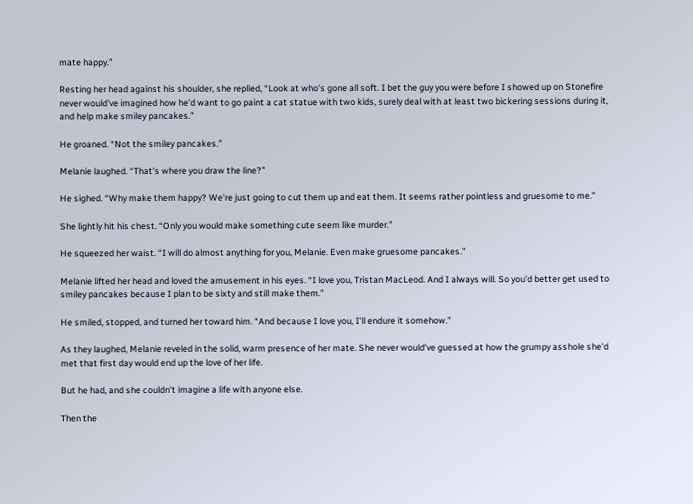mate happy.”

Resting her head against his shoulder, she replied, “Look at who's gone all soft. I bet the guy you were before I showed up on Stonefire never would've imagined how he’d want to go paint a cat statue with two kids, surely deal with at least two bickering sessions during it, and help make smiley pancakes.”

He groaned. “Not the smiley pancakes.”

Melanie laughed. “That's where you draw the line?”

He sighed. “Why make them happy? We're just going to cut them up and eat them. It seems rather pointless and gruesome to me.”

She lightly hit his chest. “Only you would make something cute seem like murder.”

He squeezed her waist. “I will do almost anything for you, Melanie. Even make gruesome pancakes.”

Melanie lifted her head and loved the amusement in his eyes. “I love you, Tristan MacLeod. And I always will. So you'd better get used to smiley pancakes because I plan to be sixty and still make them.”

He smiled, stopped, and turned her toward him. “And because I love you, I'll endure it somehow.”

As they laughed, Melanie reveled in the solid, warm presence of her mate. She never would’ve guessed at how the grumpy asshole she'd met that first day would end up the love of her life.

But he had, and she couldn't imagine a life with anyone else.

Then the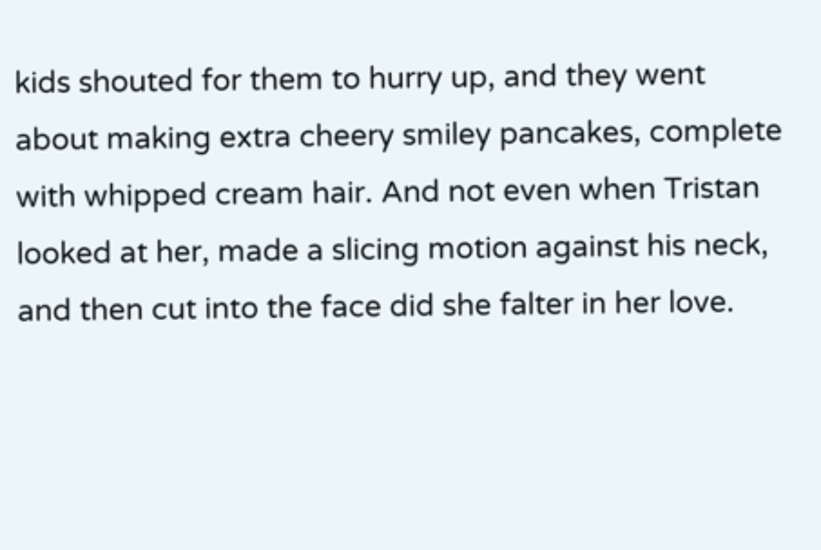kids shouted for them to hurry up, and they went about making extra cheery smiley pancakes, complete with whipped cream hair. And not even when Tristan looked at her, made a slicing motion against his neck, and then cut into the face did she falter in her love.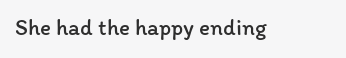She had the happy ending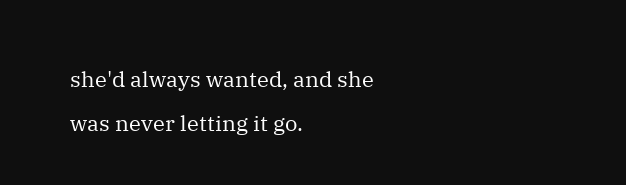she'd always wanted, and she was never letting it go.